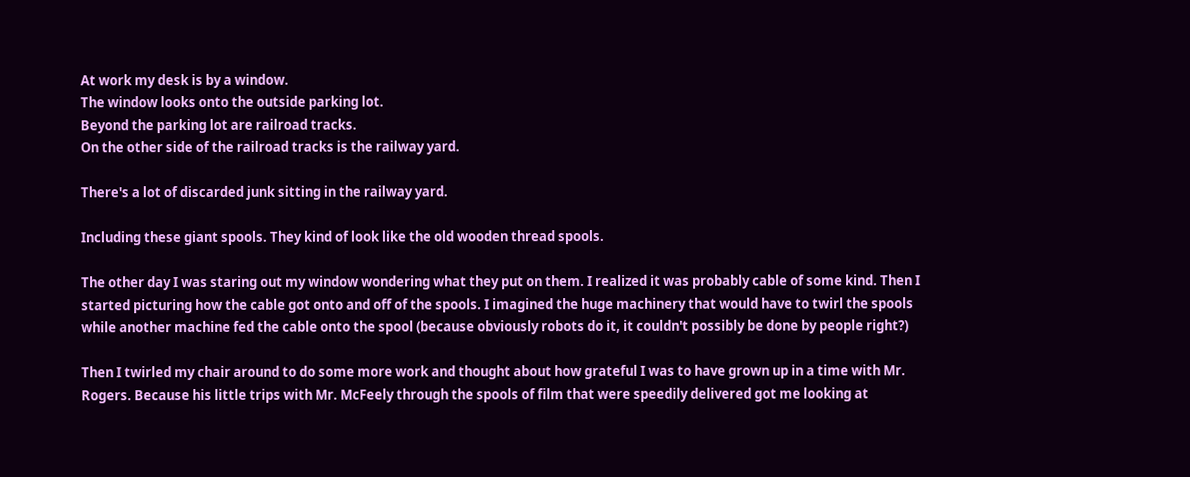At work my desk is by a window.
The window looks onto the outside parking lot.
Beyond the parking lot are railroad tracks.
On the other side of the railroad tracks is the railway yard.

There's a lot of discarded junk sitting in the railway yard.

Including these giant spools. They kind of look like the old wooden thread spools.

The other day I was staring out my window wondering what they put on them. I realized it was probably cable of some kind. Then I started picturing how the cable got onto and off of the spools. I imagined the huge machinery that would have to twirl the spools while another machine fed the cable onto the spool (because obviously robots do it, it couldn't possibly be done by people right?)

Then I twirled my chair around to do some more work and thought about how grateful I was to have grown up in a time with Mr. Rogers. Because his little trips with Mr. McFeely through the spools of film that were speedily delivered got me looking at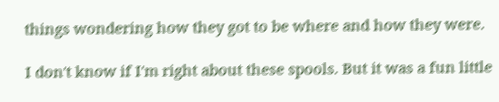things wondering how they got to be where and how they were.

I don't know if I'm right about these spools. But it was a fun little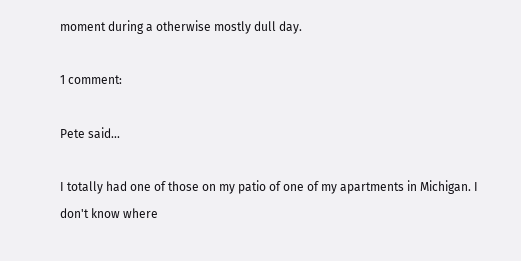moment during a otherwise mostly dull day.

1 comment:

Pete said...

I totally had one of those on my patio of one of my apartments in Michigan. I don't know where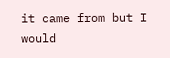it came from but I would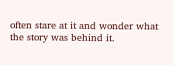often stare at it and wonder what the story was behind it.